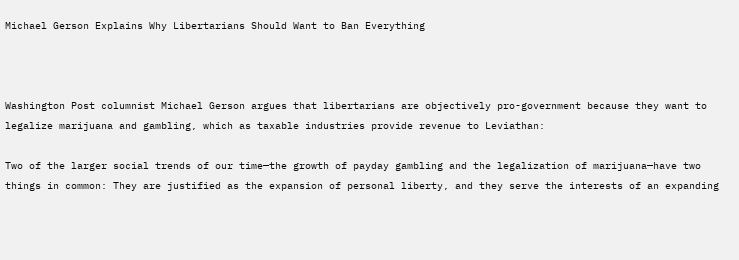Michael Gerson Explains Why Libertarians Should Want to Ban Everything



Washington Post columnist Michael Gerson argues that libertarians are objectively pro-government because they want to legalize marijuana and gambling, which as taxable industries provide revenue to Leviathan:

Two of the larger social trends of our time—the growth of payday gambling and the legalization of marijuana—have two things in common: They are justified as the expansion of personal liberty, and they serve the interests of an expanding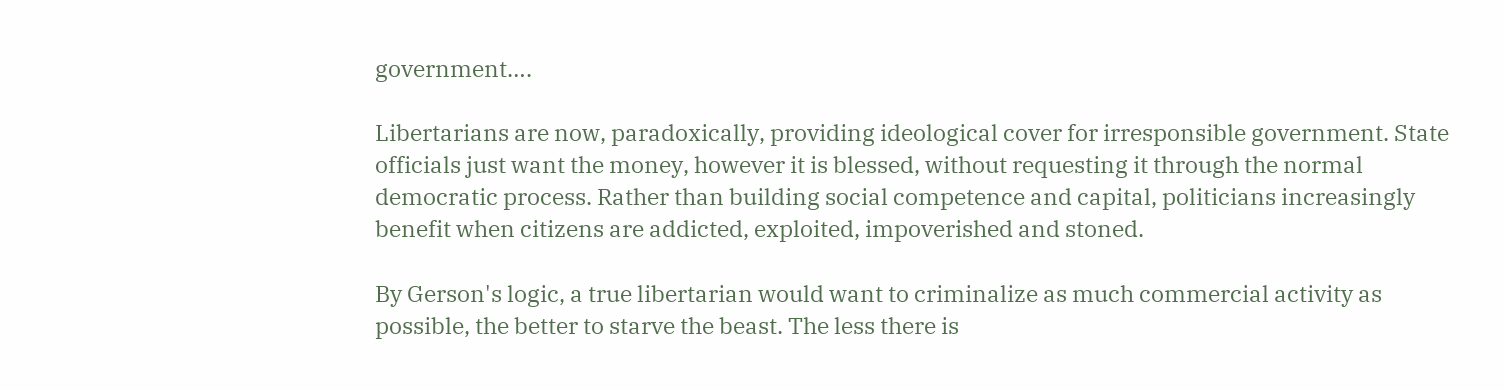government….

Libertarians are now, paradoxically, providing ideological cover for irresponsible government. State officials just want the money, however it is blessed, without requesting it through the normal democratic process. Rather than building social competence and capital, politicians increasingly benefit when citizens are addicted, exploited, impoverished and stoned.

By Gerson's logic, a true libertarian would want to criminalize as much commercial activity as possible, the better to starve the beast. The less there is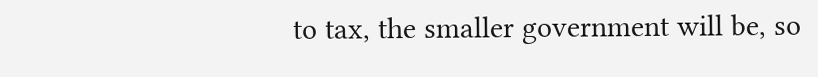to tax, the smaller government will be, so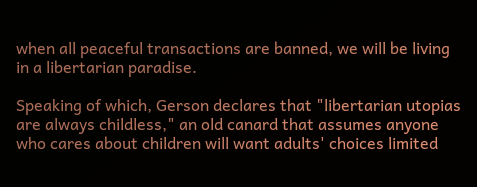when all peaceful transactions are banned, we will be living in a libertarian paradise.

Speaking of which, Gerson declares that "libertarian utopias are always childless," an old canard that assumes anyone who cares about children will want adults' choices limited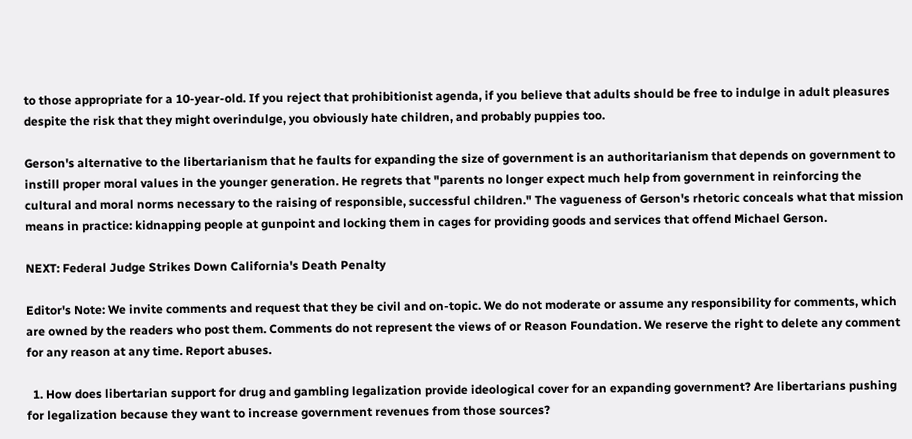to those appropriate for a 10-year-old. If you reject that prohibitionist agenda, if you believe that adults should be free to indulge in adult pleasures despite the risk that they might overindulge, you obviously hate children, and probably puppies too.

Gerson's alternative to the libertarianism that he faults for expanding the size of government is an authoritarianism that depends on government to instill proper moral values in the younger generation. He regrets that "parents no longer expect much help from government in reinforcing the cultural and moral norms necessary to the raising of responsible, successful children." The vagueness of Gerson's rhetoric conceals what that mission means in practice: kidnapping people at gunpoint and locking them in cages for providing goods and services that offend Michael Gerson.

NEXT: Federal Judge Strikes Down California's Death Penalty

Editor's Note: We invite comments and request that they be civil and on-topic. We do not moderate or assume any responsibility for comments, which are owned by the readers who post them. Comments do not represent the views of or Reason Foundation. We reserve the right to delete any comment for any reason at any time. Report abuses.

  1. How does libertarian support for drug and gambling legalization provide ideological cover for an expanding government? Are libertarians pushing for legalization because they want to increase government revenues from those sources?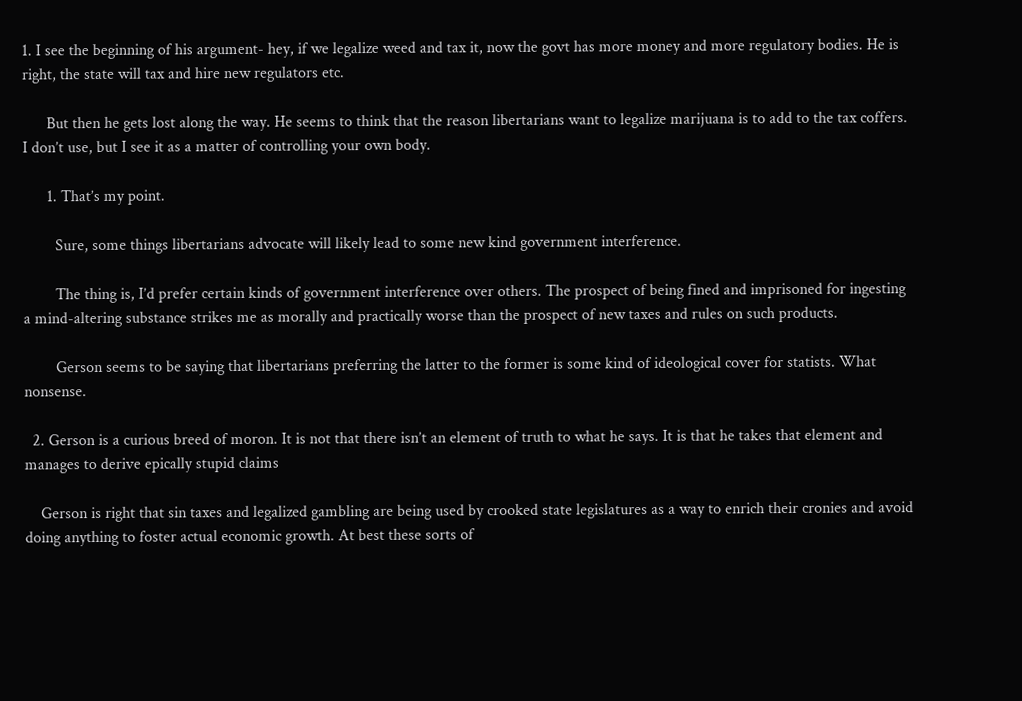1. I see the beginning of his argument- hey, if we legalize weed and tax it, now the govt has more money and more regulatory bodies. He is right, the state will tax and hire new regulators etc.

      But then he gets lost along the way. He seems to think that the reason libertarians want to legalize marijuana is to add to the tax coffers. I don’t use, but I see it as a matter of controlling your own body.

      1. That’s my point.

        Sure, some things libertarians advocate will likely lead to some new kind government interference.

        The thing is, I’d prefer certain kinds of government interference over others. The prospect of being fined and imprisoned for ingesting a mind-altering substance strikes me as morally and practically worse than the prospect of new taxes and rules on such products.

        Gerson seems to be saying that libertarians preferring the latter to the former is some kind of ideological cover for statists. What nonsense.

  2. Gerson is a curious breed of moron. It is not that there isn’t an element of truth to what he says. It is that he takes that element and manages to derive epically stupid claims

    Gerson is right that sin taxes and legalized gambling are being used by crooked state legislatures as a way to enrich their cronies and avoid doing anything to foster actual economic growth. At best these sorts of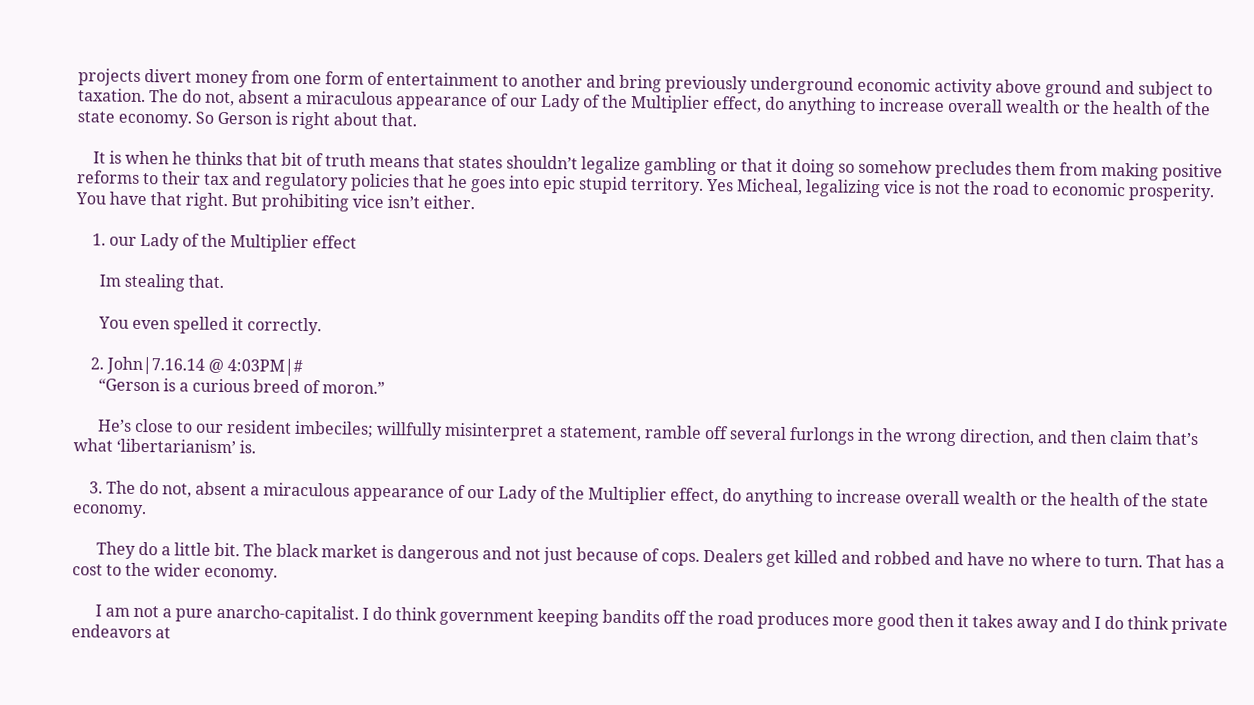projects divert money from one form of entertainment to another and bring previously underground economic activity above ground and subject to taxation. The do not, absent a miraculous appearance of our Lady of the Multiplier effect, do anything to increase overall wealth or the health of the state economy. So Gerson is right about that.

    It is when he thinks that bit of truth means that states shouldn’t legalize gambling or that it doing so somehow precludes them from making positive reforms to their tax and regulatory policies that he goes into epic stupid territory. Yes Micheal, legalizing vice is not the road to economic prosperity. You have that right. But prohibiting vice isn’t either.

    1. our Lady of the Multiplier effect

      Im stealing that.

      You even spelled it correctly.

    2. John|7.16.14 @ 4:03PM|#
      “Gerson is a curious breed of moron.”

      He’s close to our resident imbeciles; willfully misinterpret a statement, ramble off several furlongs in the wrong direction, and then claim that’s what ‘libertarianism’ is.

    3. The do not, absent a miraculous appearance of our Lady of the Multiplier effect, do anything to increase overall wealth or the health of the state economy.

      They do a little bit. The black market is dangerous and not just because of cops. Dealers get killed and robbed and have no where to turn. That has a cost to the wider economy.

      I am not a pure anarcho-capitalist. I do think government keeping bandits off the road produces more good then it takes away and I do think private endeavors at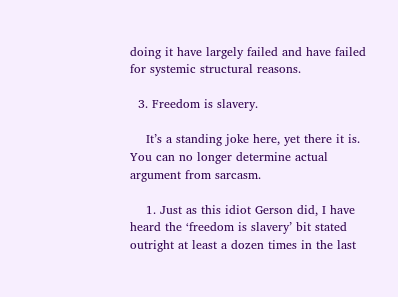doing it have largely failed and have failed for systemic structural reasons.

  3. Freedom is slavery.

    It’s a standing joke here, yet there it is. You can no longer determine actual argument from sarcasm.

    1. Just as this idiot Gerson did, I have heard the ‘freedom is slavery’ bit stated outright at least a dozen times in the last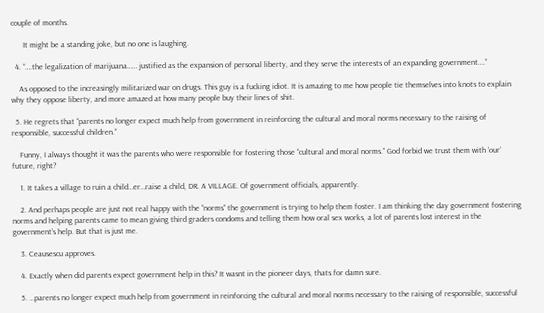couple of months.

      It might be a standing joke, but no one is laughing.

  4. “….the legalization of marijuana…… justified as the expansion of personal liberty, and they serve the interests of an expanding government….”

    As opposed to the increasingly militarized war on drugs. This guy is a fucking idiot. It is amazing to me how people tie themselves into knots to explain why they oppose liberty, and more amazed at how many people buy their lines of shit.

  5. He regrets that “parents no longer expect much help from government in reinforcing the cultural and moral norms necessary to the raising of responsible, successful children.”

    Funny, I always thought it was the parents who were responsible for fostering those “cultural and moral norms.” God forbid we trust them with ‘our’ future, right?

    1. It takes a village to ruin a child…er…raise a child, DR. A VILLAGE. Of government officials, apparently.

    2. And perhaps people are just not real happy with the “norms” the government is trying to help them foster. I am thinking the day government fostering norms and helping parents came to mean giving third graders condoms and telling them how oral sex works, a lot of parents lost interest in the government’s help. But that is just me.

    3. Ceausescu approves.

    4. Exactly when did parents expect government help in this? It wasnt in the pioneer days, thats for damn sure.

    5. …parents no longer expect much help from government in reinforcing the cultural and moral norms necessary to the raising of responsible, successful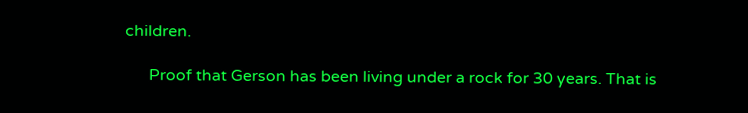children.

      Proof that Gerson has been living under a rock for 30 years. That is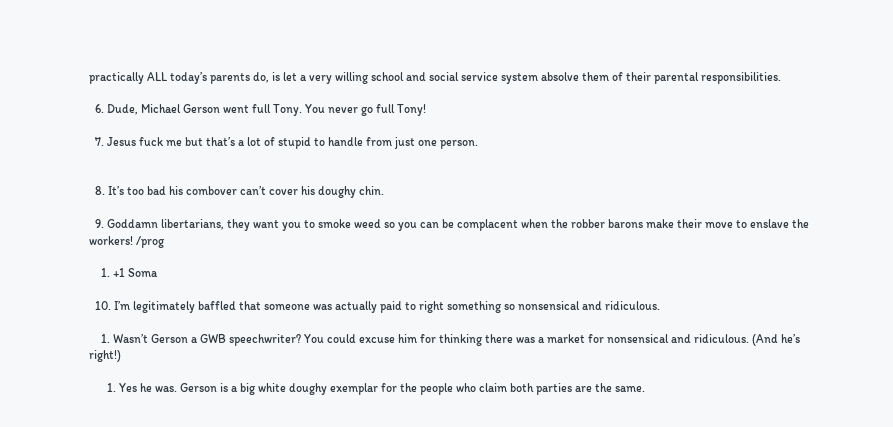practically ALL today’s parents do, is let a very willing school and social service system absolve them of their parental responsibilities.

  6. Dude, Michael Gerson went full Tony. You never go full Tony!

  7. Jesus fuck me but that’s a lot of stupid to handle from just one person.


  8. It’s too bad his combover can’t cover his doughy chin.

  9. Goddamn libertarians, they want you to smoke weed so you can be complacent when the robber barons make their move to enslave the workers! /prog

    1. +1 Soma

  10. I’m legitimately baffled that someone was actually paid to right something so nonsensical and ridiculous.

    1. Wasn’t Gerson a GWB speechwriter? You could excuse him for thinking there was a market for nonsensical and ridiculous. (And he’s right!)

      1. Yes he was. Gerson is a big white doughy exemplar for the people who claim both parties are the same.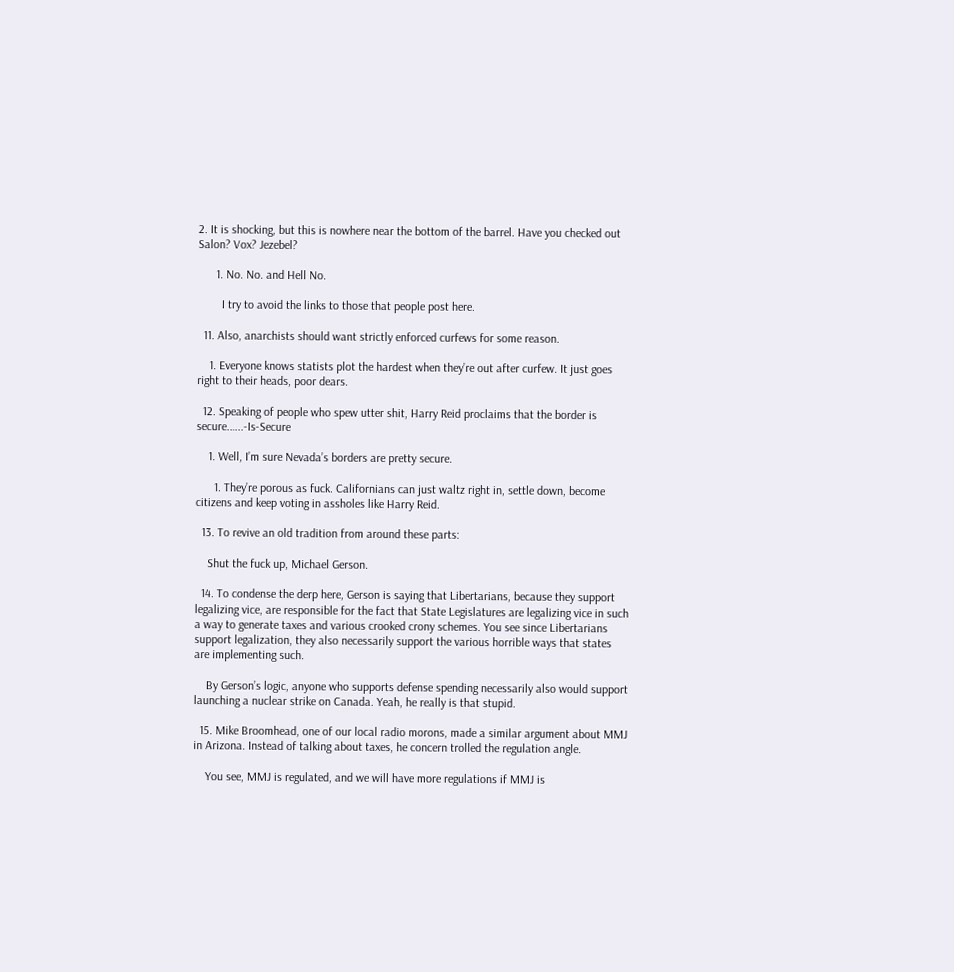2. It is shocking, but this is nowhere near the bottom of the barrel. Have you checked out Salon? Vox? Jezebel?

      1. No. No. and Hell No.

        I try to avoid the links to those that people post here.

  11. Also, anarchists should want strictly enforced curfews for some reason.

    1. Everyone knows statists plot the hardest when they’re out after curfew. It just goes right to their heads, poor dears.

  12. Speaking of people who spew utter shit, Harry Reid proclaims that the border is secure.…..-Is-Secure

    1. Well, I’m sure Nevada’s borders are pretty secure.

      1. They’re porous as fuck. Californians can just waltz right in, settle down, become citizens and keep voting in assholes like Harry Reid.

  13. To revive an old tradition from around these parts:

    Shut the fuck up, Michael Gerson.

  14. To condense the derp here, Gerson is saying that Libertarians, because they support legalizing vice, are responsible for the fact that State Legislatures are legalizing vice in such a way to generate taxes and various crooked crony schemes. You see since Libertarians support legalization, they also necessarily support the various horrible ways that states are implementing such.

    By Gerson’s logic, anyone who supports defense spending necessarily also would support launching a nuclear strike on Canada. Yeah, he really is that stupid.

  15. Mike Broomhead, one of our local radio morons, made a similar argument about MMJ in Arizona. Instead of talking about taxes, he concern trolled the regulation angle.

    You see, MMJ is regulated, and we will have more regulations if MMJ is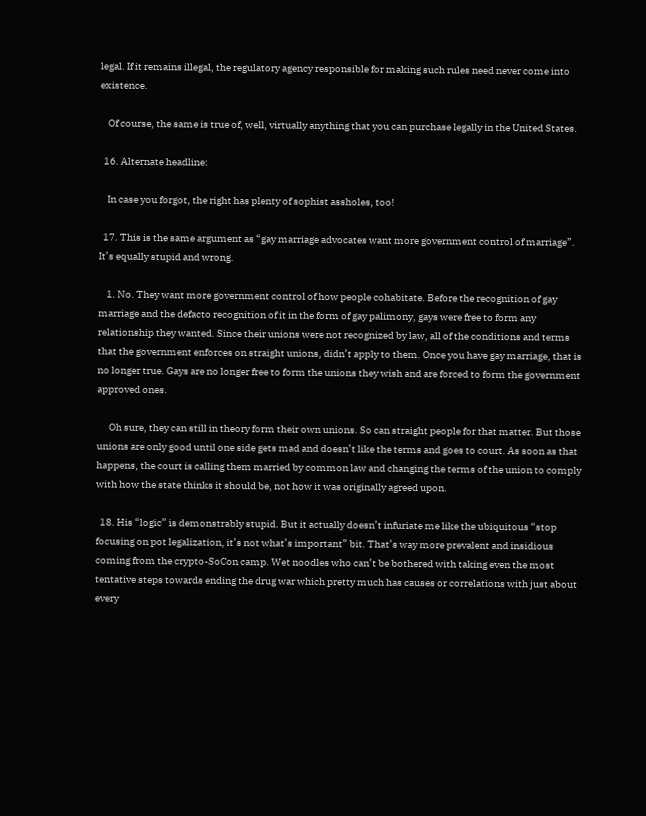legal. If it remains illegal, the regulatory agency responsible for making such rules need never come into existence.

    Of course, the same is true of, well, virtually anything that you can purchase legally in the United States.

  16. Alternate headline:

    In case you forgot, the right has plenty of sophist assholes, too!

  17. This is the same argument as “gay marriage advocates want more government control of marriage”. It’s equally stupid and wrong.

    1. No. They want more government control of how people cohabitate. Before the recognition of gay marriage and the defacto recognition of it in the form of gay palimony, gays were free to form any relationship they wanted. Since their unions were not recognized by law, all of the conditions and terms that the government enforces on straight unions, didn’t apply to them. Once you have gay marriage, that is no longer true. Gays are no longer free to form the unions they wish and are forced to form the government approved ones.

      Oh sure, they can still in theory form their own unions. So can straight people for that matter. But those unions are only good until one side gets mad and doesn’t like the terms and goes to court. As soon as that happens, the court is calling them married by common law and changing the terms of the union to comply with how the state thinks it should be, not how it was originally agreed upon.

  18. His “logic” is demonstrably stupid. But it actually doesn’t infuriate me like the ubiquitous “stop focusing on pot legalization, it’s not what’s important” bit. That’s way more prevalent and insidious coming from the crypto-SoCon camp. Wet noodles who can’t be bothered with taking even the most tentative steps towards ending the drug war which pretty much has causes or correlations with just about every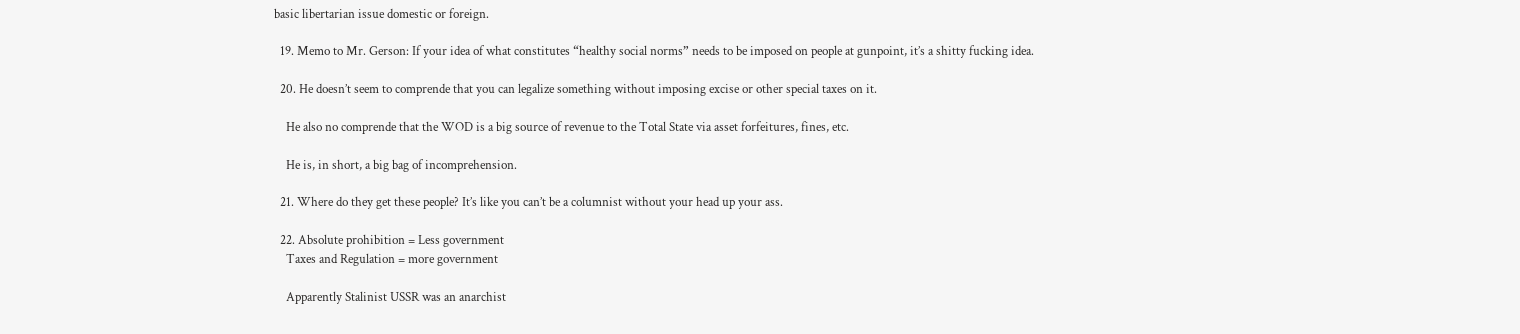basic libertarian issue domestic or foreign.

  19. Memo to Mr. Gerson: If your idea of what constitutes “healthy social norms” needs to be imposed on people at gunpoint, it’s a shitty fucking idea.

  20. He doesn’t seem to comprende that you can legalize something without imposing excise or other special taxes on it.

    He also no comprende that the WOD is a big source of revenue to the Total State via asset forfeitures, fines, etc.

    He is, in short, a big bag of incomprehension.

  21. Where do they get these people? It’s like you can’t be a columnist without your head up your ass.

  22. Absolute prohibition = Less government
    Taxes and Regulation = more government

    Apparently Stalinist USSR was an anarchist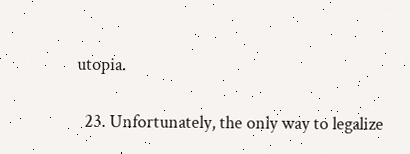utopia.

  23. Unfortunately, the only way to legalize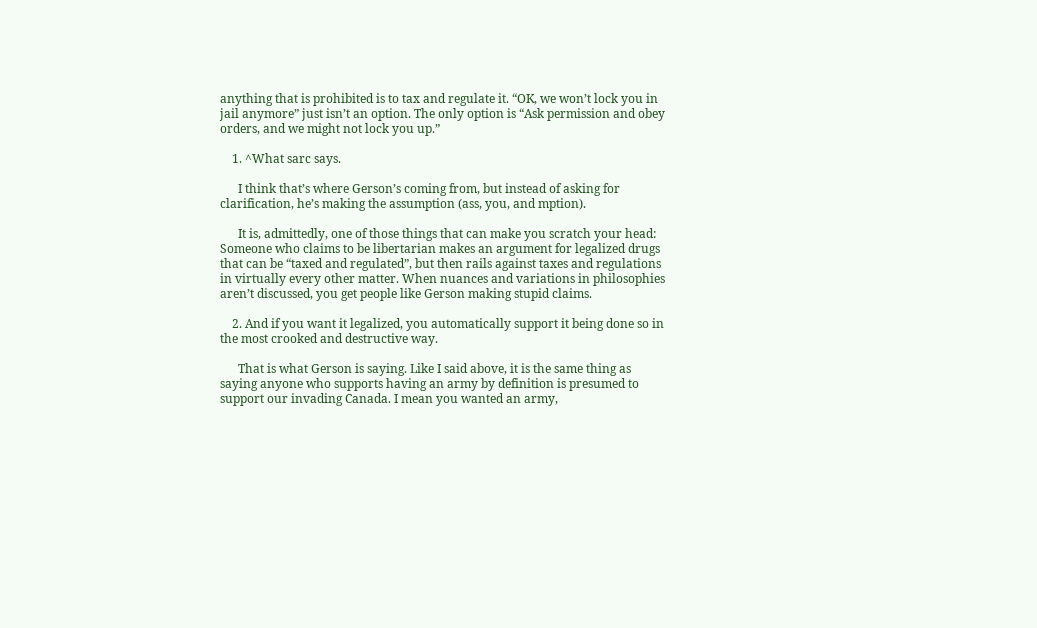anything that is prohibited is to tax and regulate it. “OK, we won’t lock you in jail anymore” just isn’t an option. The only option is “Ask permission and obey orders, and we might not lock you up.”

    1. ^What sarc says.

      I think that’s where Gerson’s coming from, but instead of asking for clarification, he’s making the assumption (ass, you, and mption).

      It is, admittedly, one of those things that can make you scratch your head: Someone who claims to be libertarian makes an argument for legalized drugs that can be “taxed and regulated”, but then rails against taxes and regulations in virtually every other matter. When nuances and variations in philosophies aren’t discussed, you get people like Gerson making stupid claims.

    2. And if you want it legalized, you automatically support it being done so in the most crooked and destructive way.

      That is what Gerson is saying. Like I said above, it is the same thing as saying anyone who supports having an army by definition is presumed to support our invading Canada. I mean you wanted an army,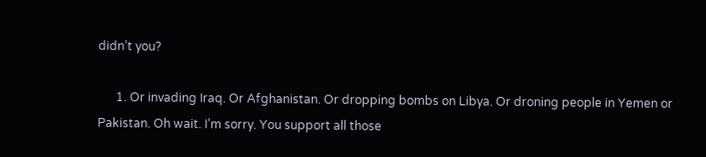didn’t you?

      1. Or invading Iraq. Or Afghanistan. Or dropping bombs on Libya. Or droning people in Yemen or Pakistan. Oh wait. I’m sorry. You support all those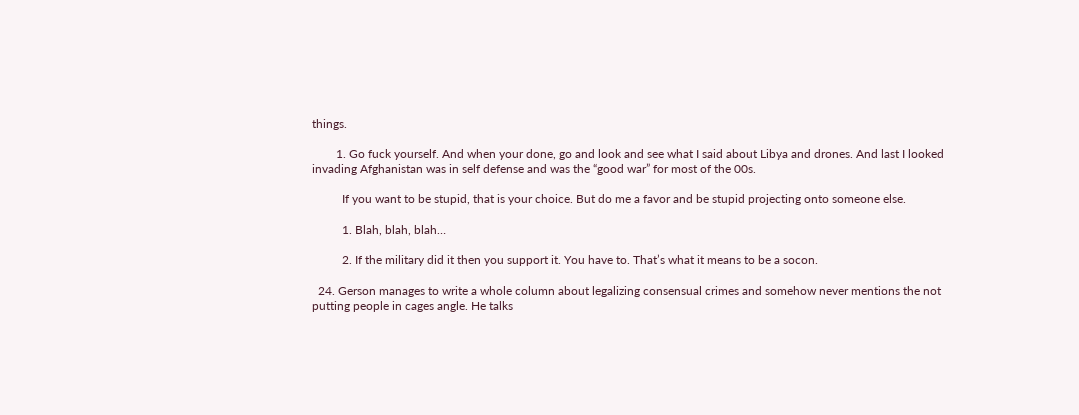things.

        1. Go fuck yourself. And when your done, go and look and see what I said about Libya and drones. And last I looked invading Afghanistan was in self defense and was the “good war” for most of the 00s.

          If you want to be stupid, that is your choice. But do me a favor and be stupid projecting onto someone else.

          1. Blah, blah, blah…

          2. If the military did it then you support it. You have to. That’s what it means to be a socon.

  24. Gerson manages to write a whole column about legalizing consensual crimes and somehow never mentions the not putting people in cages angle. He talks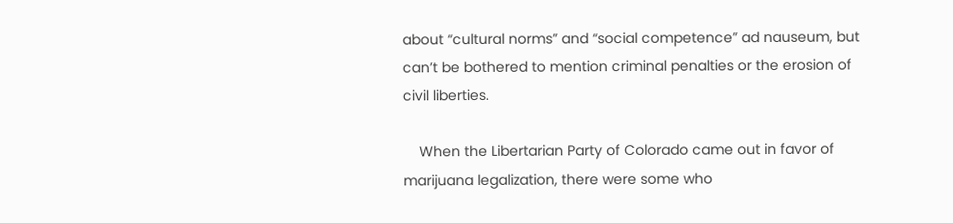about “cultural norms” and “social competence” ad nauseum, but can’t be bothered to mention criminal penalties or the erosion of civil liberties.

    When the Libertarian Party of Colorado came out in favor of marijuana legalization, there were some who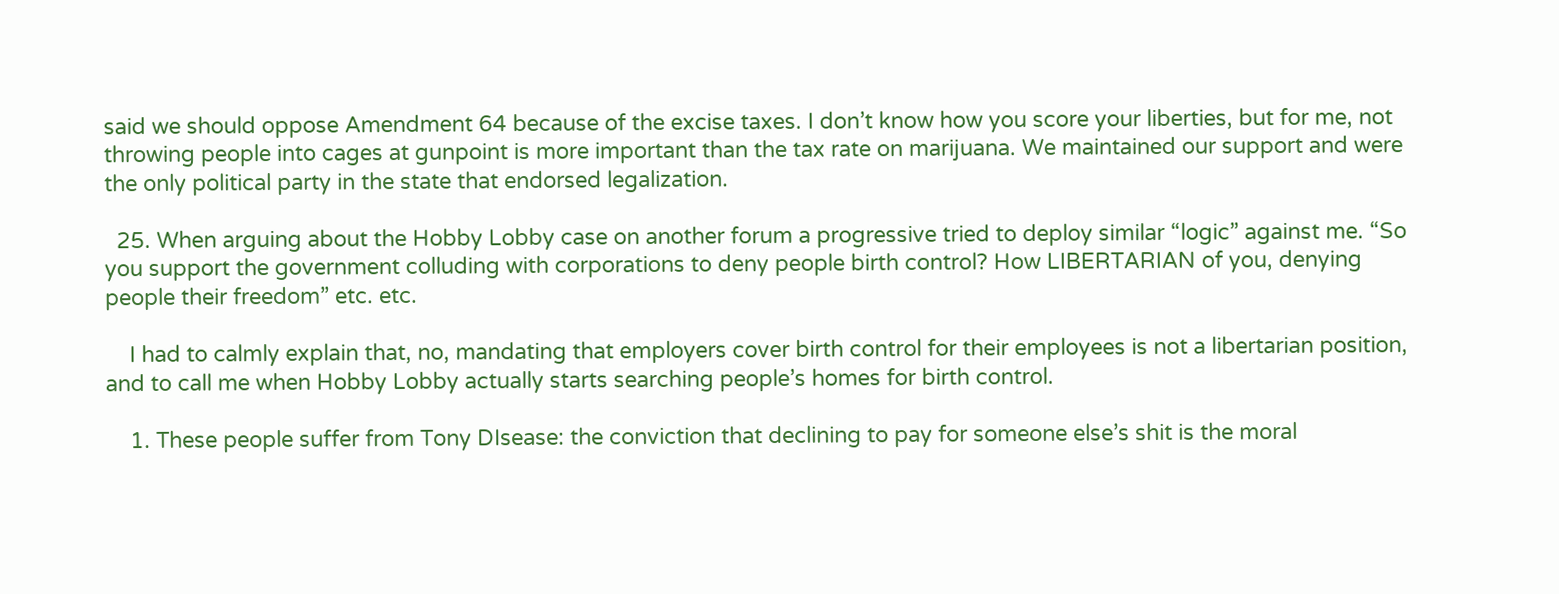said we should oppose Amendment 64 because of the excise taxes. I don’t know how you score your liberties, but for me, not throwing people into cages at gunpoint is more important than the tax rate on marijuana. We maintained our support and were the only political party in the state that endorsed legalization.

  25. When arguing about the Hobby Lobby case on another forum a progressive tried to deploy similar “logic” against me. “So you support the government colluding with corporations to deny people birth control? How LIBERTARIAN of you, denying people their freedom” etc. etc.

    I had to calmly explain that, no, mandating that employers cover birth control for their employees is not a libertarian position, and to call me when Hobby Lobby actually starts searching people’s homes for birth control.

    1. These people suffer from Tony DIsease: the conviction that declining to pay for someone else’s shit is the moral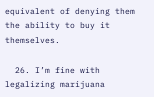equivalent of denying them the ability to buy it themselves.

  26. I’m fine with legalizing marijuana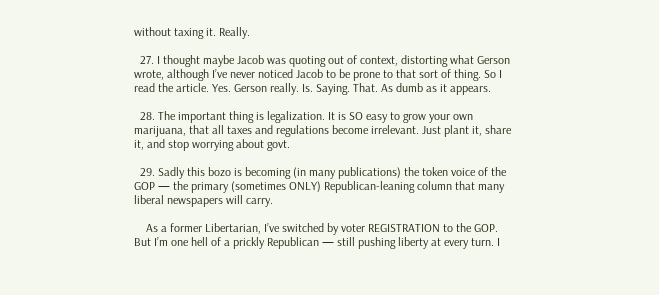without taxing it. Really.

  27. I thought maybe Jacob was quoting out of context, distorting what Gerson wrote, although I’ve never noticed Jacob to be prone to that sort of thing. So I read the article. Yes. Gerson really. Is. Saying. That. As dumb as it appears.

  28. The important thing is legalization. It is SO easy to grow your own marijuana, that all taxes and regulations become irrelevant. Just plant it, share it, and stop worrying about govt.

  29. Sadly this bozo is becoming (in many publications) the token voice of the GOP — the primary (sometimes ONLY) Republican-leaning column that many liberal newspapers will carry.

    As a former Libertarian, I’ve switched by voter REGISTRATION to the GOP. But I’m one hell of a prickly Republican — still pushing liberty at every turn. I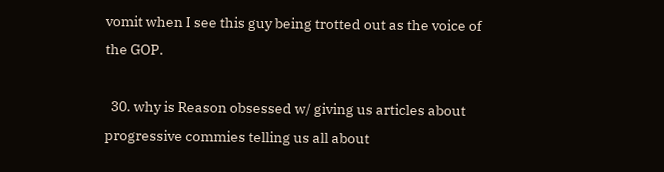vomit when I see this guy being trotted out as the voice of the GOP.

  30. why is Reason obsessed w/ giving us articles about progressive commies telling us all about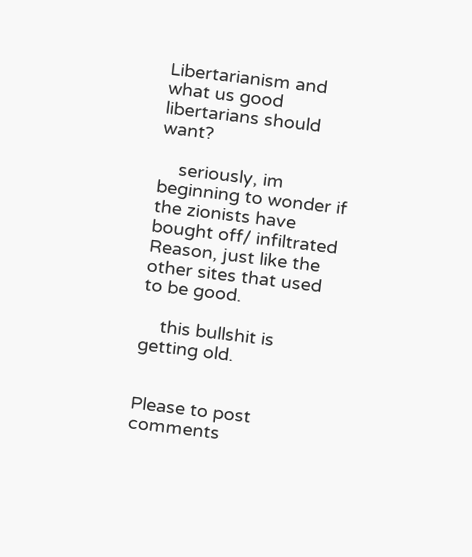Libertarianism and what us good libertarians should want?

    seriously, im beginning to wonder if the zionists have bought off/ infiltrated Reason, just like the other sites that used to be good.

    this bullshit is getting old.


Please to post comments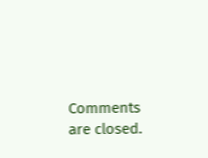Comments are closed.